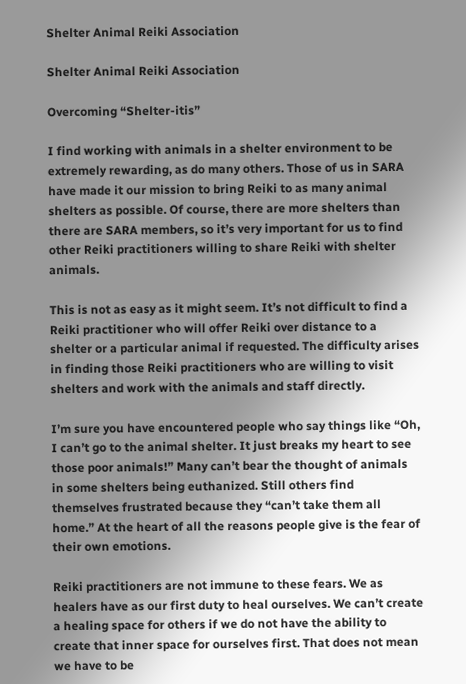Shelter Animal Reiki Association

Shelter Animal Reiki Association

Overcoming “Shelter-itis”

I find working with animals in a shelter environment to be extremely rewarding, as do many others. Those of us in SARA have made it our mission to bring Reiki to as many animal shelters as possible. Of course, there are more shelters than there are SARA members, so it’s very important for us to find other Reiki practitioners willing to share Reiki with shelter animals.

This is not as easy as it might seem. It’s not difficult to find a Reiki practitioner who will offer Reiki over distance to a shelter or a particular animal if requested. The difficulty arises in finding those Reiki practitioners who are willing to visit shelters and work with the animals and staff directly.

I’m sure you have encountered people who say things like “Oh, I can’t go to the animal shelter. It just breaks my heart to see those poor animals!” Many can’t bear the thought of animals in some shelters being euthanized. Still others find themselves frustrated because they “can’t take them all home.” At the heart of all the reasons people give is the fear of their own emotions.

Reiki practitioners are not immune to these fears. We as healers have as our first duty to heal ourselves. We can’t create a healing space for others if we do not have the ability to create that inner space for ourselves first. That does not mean we have to be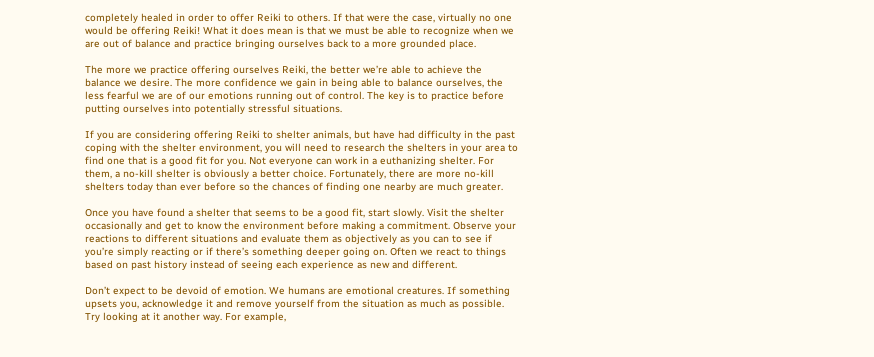completely healed in order to offer Reiki to others. If that were the case, virtually no one would be offering Reiki! What it does mean is that we must be able to recognize when we are out of balance and practice bringing ourselves back to a more grounded place.

The more we practice offering ourselves Reiki, the better we’re able to achieve the balance we desire. The more confidence we gain in being able to balance ourselves, the less fearful we are of our emotions running out of control. The key is to practice before putting ourselves into potentially stressful situations.

If you are considering offering Reiki to shelter animals, but have had difficulty in the past coping with the shelter environment, you will need to research the shelters in your area to find one that is a good fit for you. Not everyone can work in a euthanizing shelter. For them, a no-kill shelter is obviously a better choice. Fortunately, there are more no-kill shelters today than ever before so the chances of finding one nearby are much greater.

Once you have found a shelter that seems to be a good fit, start slowly. Visit the shelter occasionally and get to know the environment before making a commitment. Observe your reactions to different situations and evaluate them as objectively as you can to see if you’re simply reacting or if there’s something deeper going on. Often we react to things based on past history instead of seeing each experience as new and different.

Don’t expect to be devoid of emotion. We humans are emotional creatures. If something upsets you, acknowledge it and remove yourself from the situation as much as possible. Try looking at it another way. For example,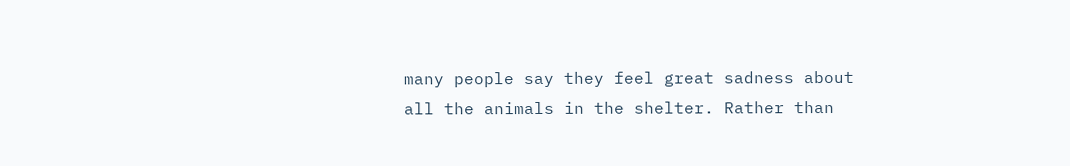many people say they feel great sadness about all the animals in the shelter. Rather than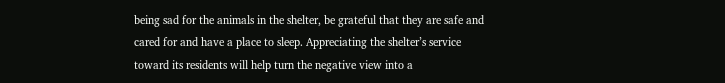being sad for the animals in the shelter, be grateful that they are safe and cared for and have a place to sleep. Appreciating the shelter’s service toward its residents will help turn the negative view into a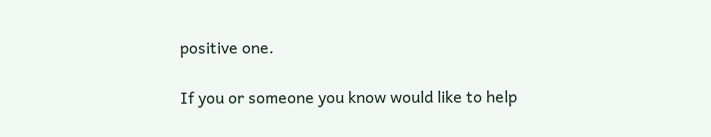positive one.

If you or someone you know would like to help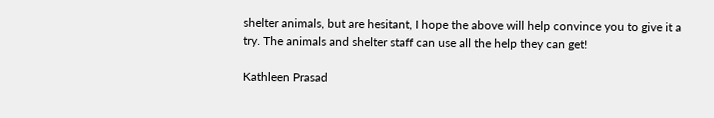shelter animals, but are hesitant, I hope the above will help convince you to give it a try. The animals and shelter staff can use all the help they can get!

Kathleen Prasad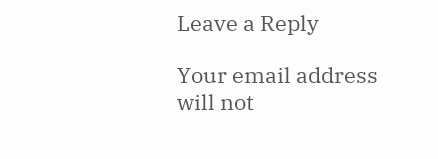Leave a Reply

Your email address will not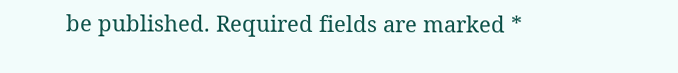be published. Required fields are marked *